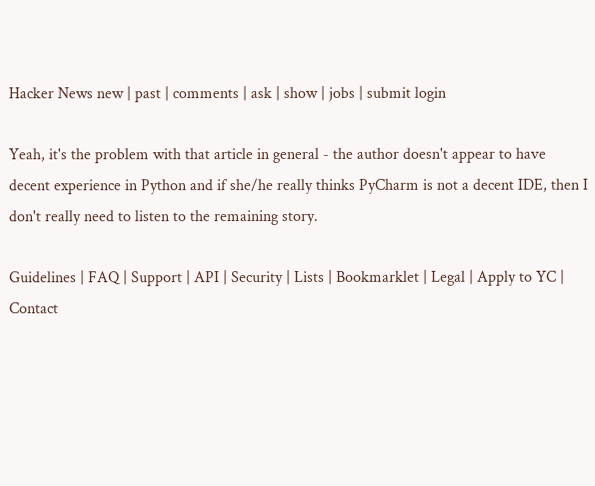Hacker News new | past | comments | ask | show | jobs | submit login

Yeah, it's the problem with that article in general - the author doesn't appear to have decent experience in Python and if she/he really thinks PyCharm is not a decent IDE, then I don't really need to listen to the remaining story.

Guidelines | FAQ | Support | API | Security | Lists | Bookmarklet | Legal | Apply to YC | Contact